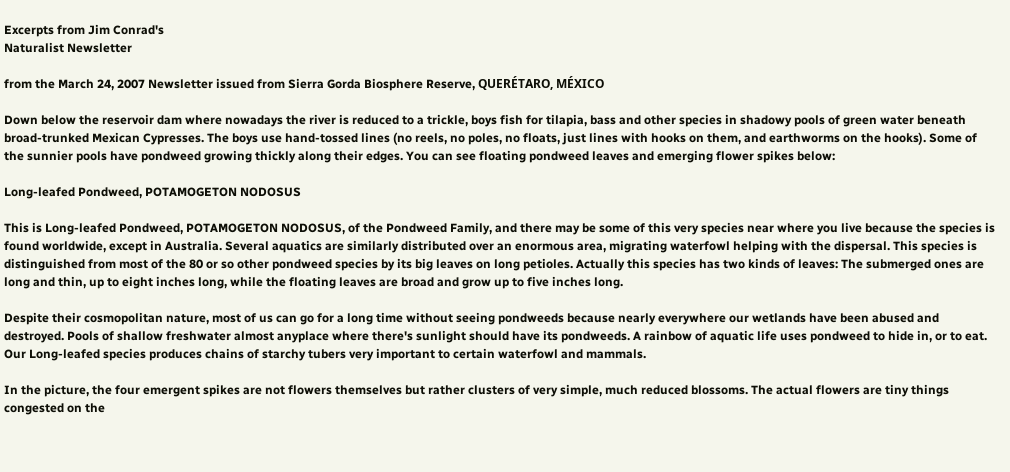Excerpts from Jim Conrad's
Naturalist Newsletter

from the March 24, 2007 Newsletter issued from Sierra Gorda Biosphere Reserve, QUERÉTARO, MÉXICO

Down below the reservoir dam where nowadays the river is reduced to a trickle, boys fish for tilapia, bass and other species in shadowy pools of green water beneath broad-trunked Mexican Cypresses. The boys use hand-tossed lines (no reels, no poles, no floats, just lines with hooks on them, and earthworms on the hooks). Some of the sunnier pools have pondweed growing thickly along their edges. You can see floating pondweed leaves and emerging flower spikes below:

Long-leafed Pondweed, POTAMOGETON NODOSUS

This is Long-leafed Pondweed, POTAMOGETON NODOSUS, of the Pondweed Family, and there may be some of this very species near where you live because the species is found worldwide, except in Australia. Several aquatics are similarly distributed over an enormous area, migrating waterfowl helping with the dispersal. This species is distinguished from most of the 80 or so other pondweed species by its big leaves on long petioles. Actually this species has two kinds of leaves: The submerged ones are long and thin, up to eight inches long, while the floating leaves are broad and grow up to five inches long.

Despite their cosmopolitan nature, most of us can go for a long time without seeing pondweeds because nearly everywhere our wetlands have been abused and destroyed. Pools of shallow freshwater almost anyplace where there's sunlight should have its pondweeds. A rainbow of aquatic life uses pondweed to hide in, or to eat. Our Long-leafed species produces chains of starchy tubers very important to certain waterfowl and mammals.

In the picture, the four emergent spikes are not flowers themselves but rather clusters of very simple, much reduced blossoms. The actual flowers are tiny things congested on the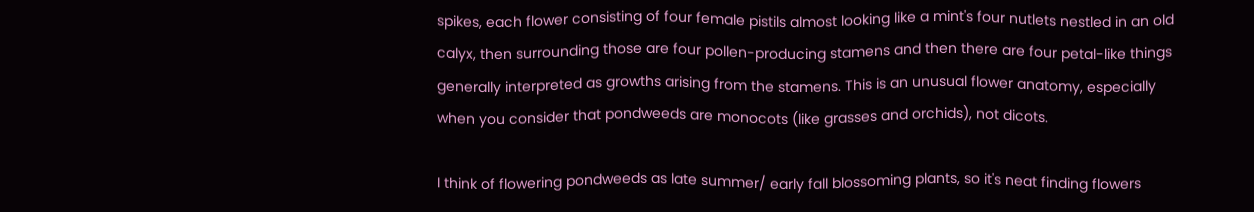spikes, each flower consisting of four female pistils almost looking like a mint's four nutlets nestled in an old calyx, then surrounding those are four pollen-producing stamens and then there are four petal-like things generally interpreted as growths arising from the stamens. This is an unusual flower anatomy, especially when you consider that pondweeds are monocots (like grasses and orchids), not dicots.

I think of flowering pondweeds as late summer/ early fall blossoming plants, so it's neat finding flowers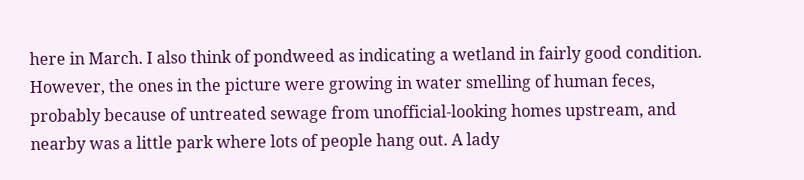here in March. I also think of pondweed as indicating a wetland in fairly good condition. However, the ones in the picture were growing in water smelling of human feces, probably because of untreated sewage from unofficial-looking homes upstream, and nearby was a little park where lots of people hang out. A lady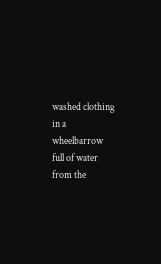washed clothing in a wheelbarrow full of water from the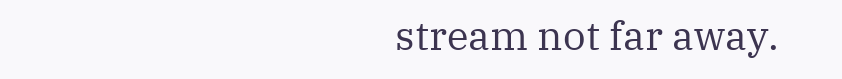stream not far away.